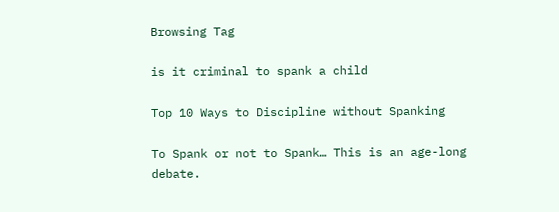Browsing Tag

is it criminal to spank a child

Top 10 Ways to Discipline without Spanking

To Spank or not to Spank… This is an age-long debate.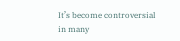It’s become controversial in many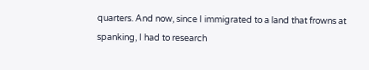quarters. And now, since I immigrated to a land that frowns at spanking, I had to research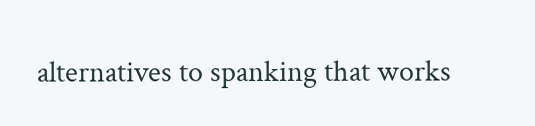alternatives to spanking that works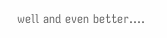well and even better.…